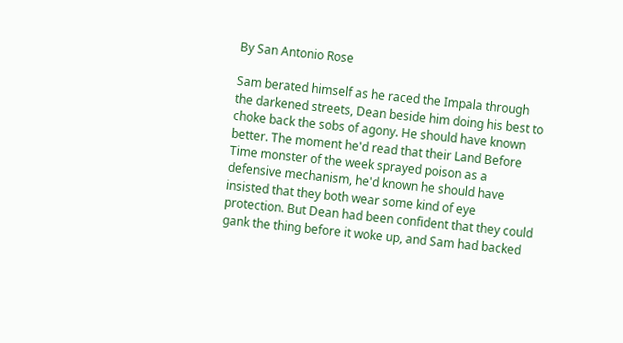By San Antonio Rose

Sam berated himself as he raced the Impala through the darkened streets, Dean beside him doing his best to choke back the sobs of agony. He should have known better. The moment he'd read that their Land Before Time monster of the week sprayed poison as a defensive mechanism, he'd known he should have insisted that they both wear some kind of eye protection. But Dean had been confident that they could gank the thing before it woke up, and Sam had backed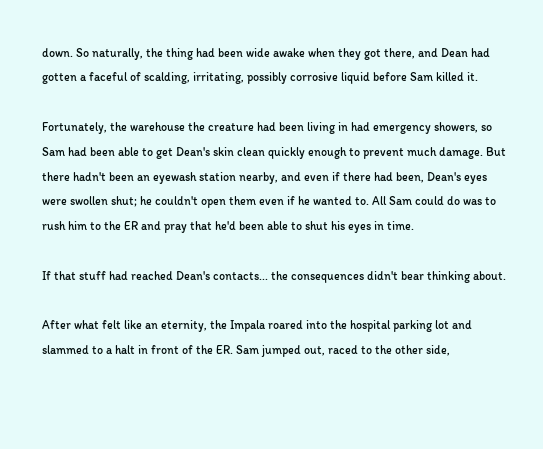down. So naturally, the thing had been wide awake when they got there, and Dean had gotten a faceful of scalding, irritating, possibly corrosive liquid before Sam killed it.

Fortunately, the warehouse the creature had been living in had emergency showers, so Sam had been able to get Dean's skin clean quickly enough to prevent much damage. But there hadn't been an eyewash station nearby, and even if there had been, Dean's eyes were swollen shut; he couldn't open them even if he wanted to. All Sam could do was to rush him to the ER and pray that he'd been able to shut his eyes in time.

If that stuff had reached Dean's contacts... the consequences didn't bear thinking about.

After what felt like an eternity, the Impala roared into the hospital parking lot and slammed to a halt in front of the ER. Sam jumped out, raced to the other side,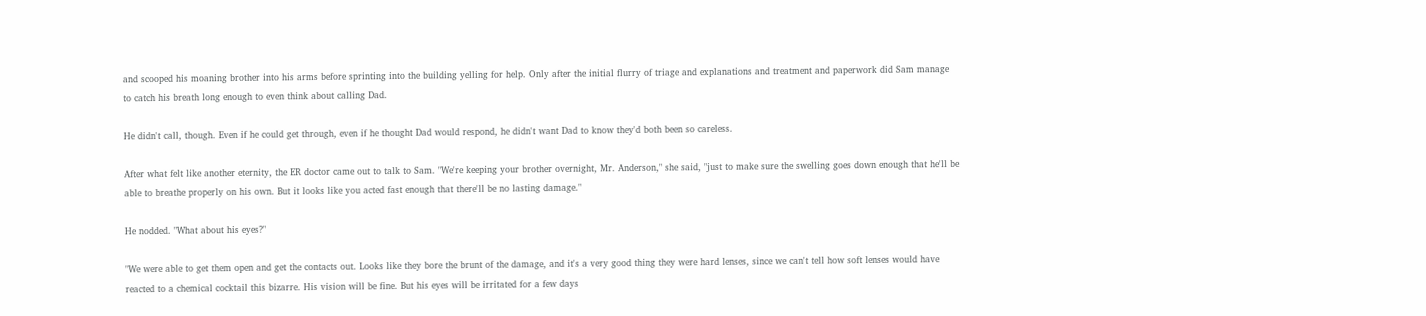and scooped his moaning brother into his arms before sprinting into the building yelling for help. Only after the initial flurry of triage and explanations and treatment and paperwork did Sam manage to catch his breath long enough to even think about calling Dad.

He didn't call, though. Even if he could get through, even if he thought Dad would respond, he didn't want Dad to know they'd both been so careless.

After what felt like another eternity, the ER doctor came out to talk to Sam. "We're keeping your brother overnight, Mr. Anderson," she said, "just to make sure the swelling goes down enough that he'll be able to breathe properly on his own. But it looks like you acted fast enough that there'll be no lasting damage."

He nodded. "What about his eyes?"

"We were able to get them open and get the contacts out. Looks like they bore the brunt of the damage, and it's a very good thing they were hard lenses, since we can't tell how soft lenses would have reacted to a chemical cocktail this bizarre. His vision will be fine. But his eyes will be irritated for a few days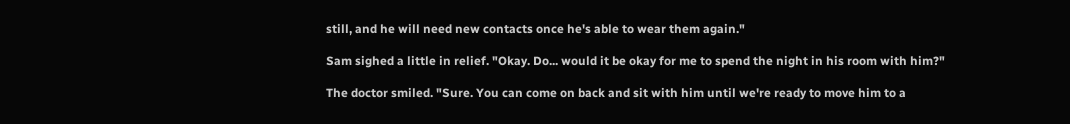still, and he will need new contacts once he's able to wear them again."

Sam sighed a little in relief. "Okay. Do... would it be okay for me to spend the night in his room with him?"

The doctor smiled. "Sure. You can come on back and sit with him until we're ready to move him to a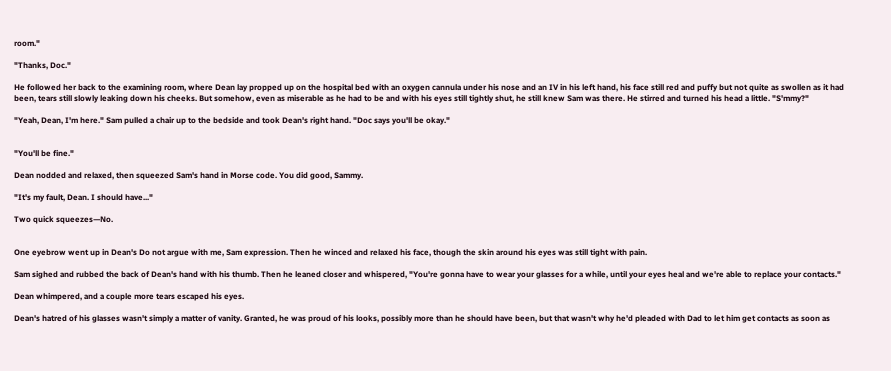room."

"Thanks, Doc."

He followed her back to the examining room, where Dean lay propped up on the hospital bed with an oxygen cannula under his nose and an IV in his left hand, his face still red and puffy but not quite as swollen as it had been, tears still slowly leaking down his cheeks. But somehow, even as miserable as he had to be and with his eyes still tightly shut, he still knew Sam was there. He stirred and turned his head a little. "S'mmy?"

"Yeah, Dean, I'm here." Sam pulled a chair up to the bedside and took Dean's right hand. "Doc says you'll be okay."


"You'll be fine."

Dean nodded and relaxed, then squeezed Sam's hand in Morse code. You did good, Sammy.

"It's my fault, Dean. I should have..."

Two quick squeezes—No.


One eyebrow went up in Dean's Do not argue with me, Sam expression. Then he winced and relaxed his face, though the skin around his eyes was still tight with pain.

Sam sighed and rubbed the back of Dean's hand with his thumb. Then he leaned closer and whispered, "You're gonna have to wear your glasses for a while, until your eyes heal and we're able to replace your contacts."

Dean whimpered, and a couple more tears escaped his eyes.

Dean's hatred of his glasses wasn't simply a matter of vanity. Granted, he was proud of his looks, possibly more than he should have been, but that wasn't why he'd pleaded with Dad to let him get contacts as soon as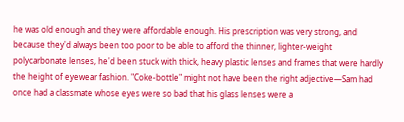he was old enough and they were affordable enough. His prescription was very strong, and because they'd always been too poor to be able to afford the thinner, lighter-weight polycarbonate lenses, he'd been stuck with thick, heavy plastic lenses and frames that were hardly the height of eyewear fashion. "Coke-bottle" might not have been the right adjective—Sam had once had a classmate whose eyes were so bad that his glass lenses were a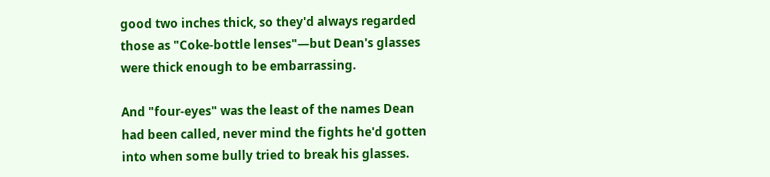good two inches thick, so they'd always regarded those as "Coke-bottle lenses"—but Dean's glasses were thick enough to be embarrassing.

And "four-eyes" was the least of the names Dean had been called, never mind the fights he'd gotten into when some bully tried to break his glasses.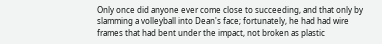Only once did anyone ever come close to succeeding, and that only by slamming a volleyball into Dean's face; fortunately, he had had wire frames that had bent under the impact, not broken as plastic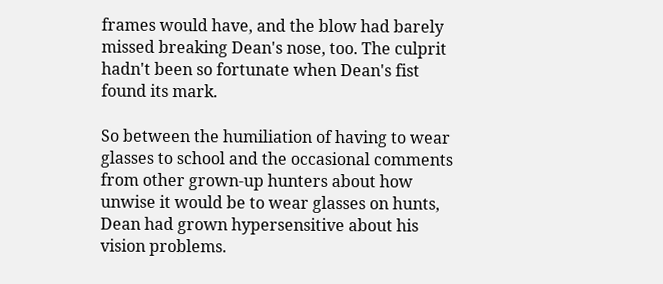frames would have, and the blow had barely missed breaking Dean's nose, too. The culprit hadn't been so fortunate when Dean's fist found its mark.

So between the humiliation of having to wear glasses to school and the occasional comments from other grown-up hunters about how unwise it would be to wear glasses on hunts, Dean had grown hypersensitive about his vision problems.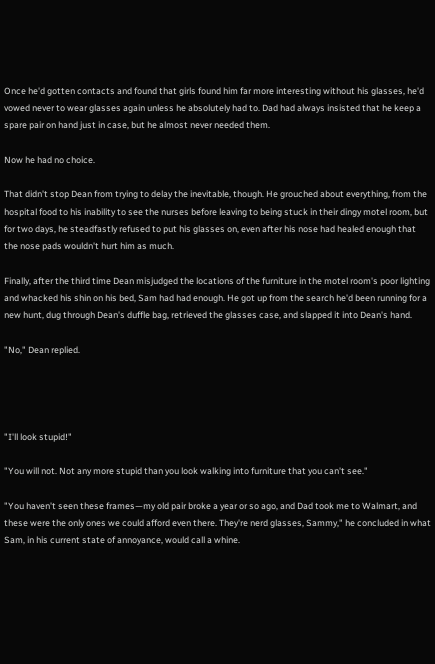Once he'd gotten contacts and found that girls found him far more interesting without his glasses, he'd vowed never to wear glasses again unless he absolutely had to. Dad had always insisted that he keep a spare pair on hand just in case, but he almost never needed them.

Now he had no choice.

That didn't stop Dean from trying to delay the inevitable, though. He grouched about everything, from the hospital food to his inability to see the nurses before leaving to being stuck in their dingy motel room, but for two days, he steadfastly refused to put his glasses on, even after his nose had healed enough that the nose pads wouldn't hurt him as much.

Finally, after the third time Dean misjudged the locations of the furniture in the motel room's poor lighting and whacked his shin on his bed, Sam had had enough. He got up from the search he'd been running for a new hunt, dug through Dean's duffle bag, retrieved the glasses case, and slapped it into Dean's hand.

"No," Dean replied.




"I'll look stupid!"

"You will not. Not any more stupid than you look walking into furniture that you can't see."

"You haven't seen these frames—my old pair broke a year or so ago, and Dad took me to Walmart, and these were the only ones we could afford even there. They're nerd glasses, Sammy," he concluded in what Sam, in his current state of annoyance, would call a whine.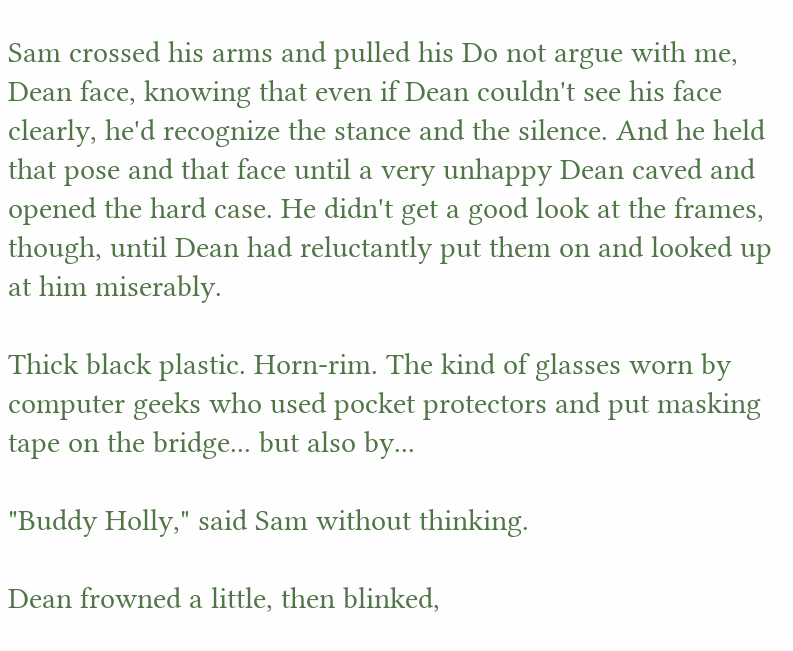Sam crossed his arms and pulled his Do not argue with me, Dean face, knowing that even if Dean couldn't see his face clearly, he'd recognize the stance and the silence. And he held that pose and that face until a very unhappy Dean caved and opened the hard case. He didn't get a good look at the frames, though, until Dean had reluctantly put them on and looked up at him miserably.

Thick black plastic. Horn-rim. The kind of glasses worn by computer geeks who used pocket protectors and put masking tape on the bridge... but also by...

"Buddy Holly," said Sam without thinking.

Dean frowned a little, then blinked,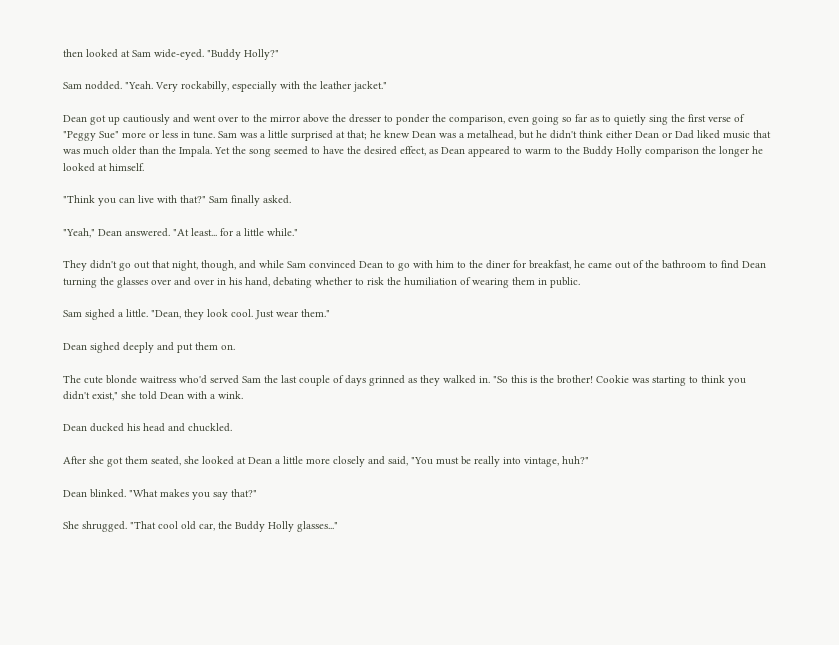then looked at Sam wide-eyed. "Buddy Holly?"

Sam nodded. "Yeah. Very rockabilly, especially with the leather jacket."

Dean got up cautiously and went over to the mirror above the dresser to ponder the comparison, even going so far as to quietly sing the first verse of "Peggy Sue" more or less in tune. Sam was a little surprised at that; he knew Dean was a metalhead, but he didn't think either Dean or Dad liked music that was much older than the Impala. Yet the song seemed to have the desired effect, as Dean appeared to warm to the Buddy Holly comparison the longer he looked at himself.

"Think you can live with that?" Sam finally asked.

"Yeah," Dean answered. "At least... for a little while."

They didn't go out that night, though, and while Sam convinced Dean to go with him to the diner for breakfast, he came out of the bathroom to find Dean turning the glasses over and over in his hand, debating whether to risk the humiliation of wearing them in public.

Sam sighed a little. "Dean, they look cool. Just wear them."

Dean sighed deeply and put them on.

The cute blonde waitress who'd served Sam the last couple of days grinned as they walked in. "So this is the brother! Cookie was starting to think you didn't exist," she told Dean with a wink.

Dean ducked his head and chuckled.

After she got them seated, she looked at Dean a little more closely and said, "You must be really into vintage, huh?"

Dean blinked. "What makes you say that?"

She shrugged. "That cool old car, the Buddy Holly glasses..."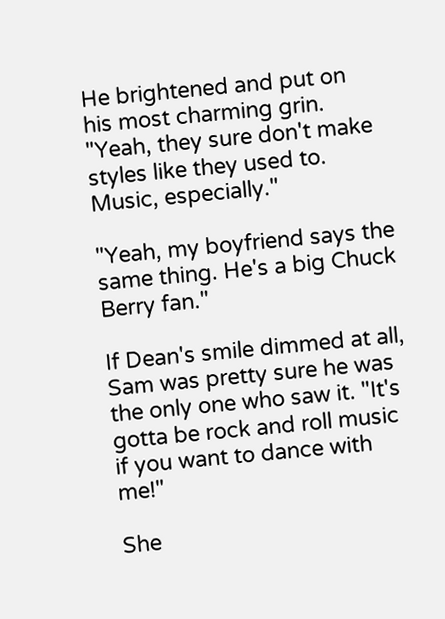He brightened and put on his most charming grin. "Yeah, they sure don't make styles like they used to. Music, especially."

"Yeah, my boyfriend says the same thing. He's a big Chuck Berry fan."

If Dean's smile dimmed at all, Sam was pretty sure he was the only one who saw it. "It's gotta be rock and roll music if you want to dance with me!"

She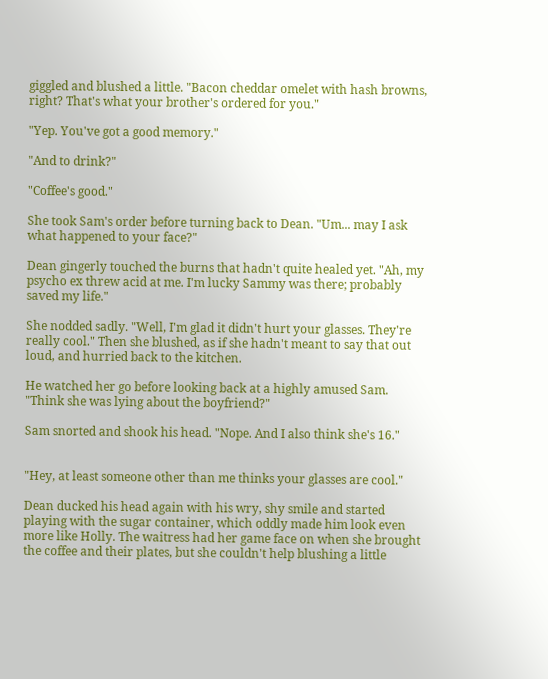giggled and blushed a little. "Bacon cheddar omelet with hash browns, right? That's what your brother's ordered for you."

"Yep. You've got a good memory."

"And to drink?"

"Coffee's good."

She took Sam's order before turning back to Dean. "Um... may I ask what happened to your face?"

Dean gingerly touched the burns that hadn't quite healed yet. "Ah, my psycho ex threw acid at me. I'm lucky Sammy was there; probably saved my life."

She nodded sadly. "Well, I'm glad it didn't hurt your glasses. They're really cool." Then she blushed, as if she hadn't meant to say that out loud, and hurried back to the kitchen.

He watched her go before looking back at a highly amused Sam. "Think she was lying about the boyfriend?"

Sam snorted and shook his head. "Nope. And I also think she's 16."


"Hey, at least someone other than me thinks your glasses are cool."

Dean ducked his head again with his wry, shy smile and started playing with the sugar container, which oddly made him look even more like Holly. The waitress had her game face on when she brought the coffee and their plates, but she couldn't help blushing a little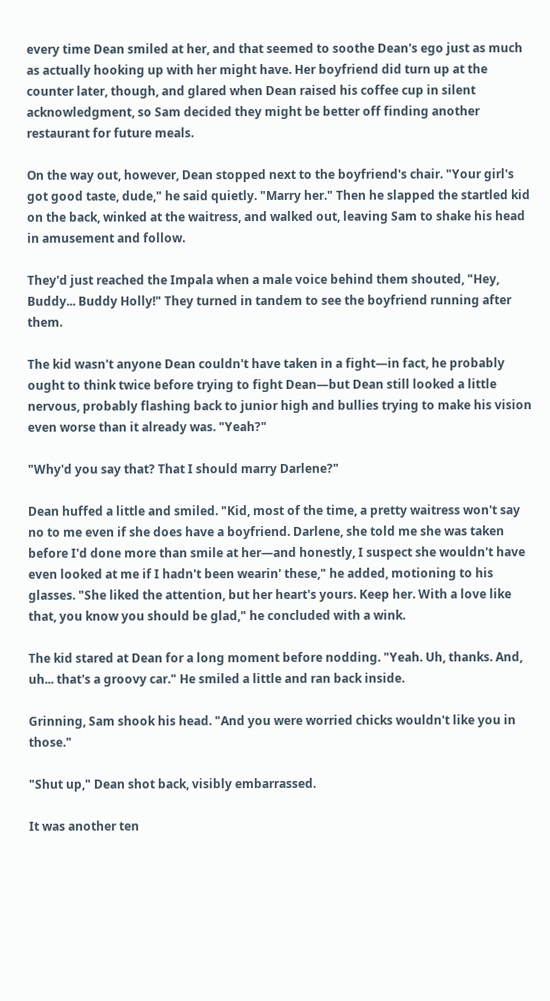every time Dean smiled at her, and that seemed to soothe Dean's ego just as much as actually hooking up with her might have. Her boyfriend did turn up at the counter later, though, and glared when Dean raised his coffee cup in silent acknowledgment, so Sam decided they might be better off finding another restaurant for future meals.

On the way out, however, Dean stopped next to the boyfriend's chair. "Your girl's got good taste, dude," he said quietly. "Marry her." Then he slapped the startled kid on the back, winked at the waitress, and walked out, leaving Sam to shake his head in amusement and follow.

They'd just reached the Impala when a male voice behind them shouted, "Hey, Buddy... Buddy Holly!" They turned in tandem to see the boyfriend running after them.

The kid wasn't anyone Dean couldn't have taken in a fight—in fact, he probably ought to think twice before trying to fight Dean—but Dean still looked a little nervous, probably flashing back to junior high and bullies trying to make his vision even worse than it already was. "Yeah?"

"Why'd you say that? That I should marry Darlene?"

Dean huffed a little and smiled. "Kid, most of the time, a pretty waitress won't say no to me even if she does have a boyfriend. Darlene, she told me she was taken before I'd done more than smile at her—and honestly, I suspect she wouldn't have even looked at me if I hadn't been wearin' these," he added, motioning to his glasses. "She liked the attention, but her heart's yours. Keep her. With a love like that, you know you should be glad," he concluded with a wink.

The kid stared at Dean for a long moment before nodding. "Yeah. Uh, thanks. And, uh... that's a groovy car." He smiled a little and ran back inside.

Grinning, Sam shook his head. "And you were worried chicks wouldn't like you in those."

"Shut up," Dean shot back, visibly embarrassed.

It was another ten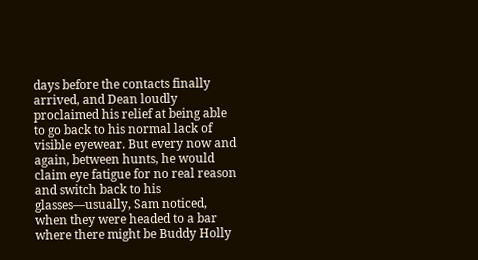days before the contacts finally arrived, and Dean loudly proclaimed his relief at being able to go back to his normal lack of visible eyewear. But every now and again, between hunts, he would claim eye fatigue for no real reason and switch back to his glasses—usually, Sam noticed, when they were headed to a bar where there might be Buddy Holly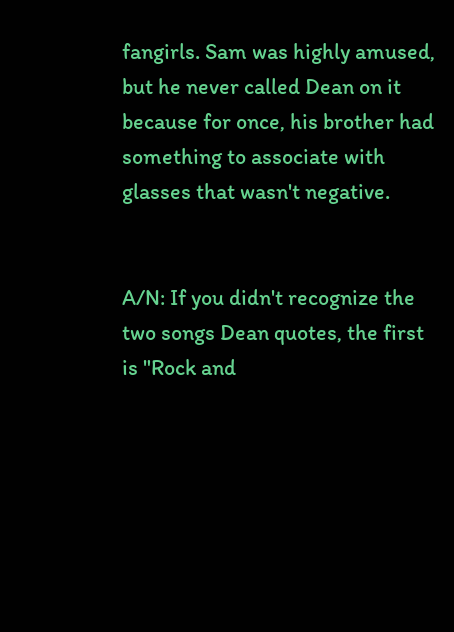fangirls. Sam was highly amused, but he never called Dean on it because for once, his brother had something to associate with glasses that wasn't negative.


A/N: If you didn't recognize the two songs Dean quotes, the first is "Rock and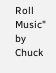Roll Music" by Chuck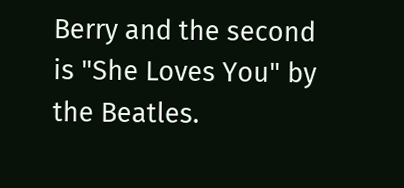Berry and the second is "She Loves You" by the Beatles.